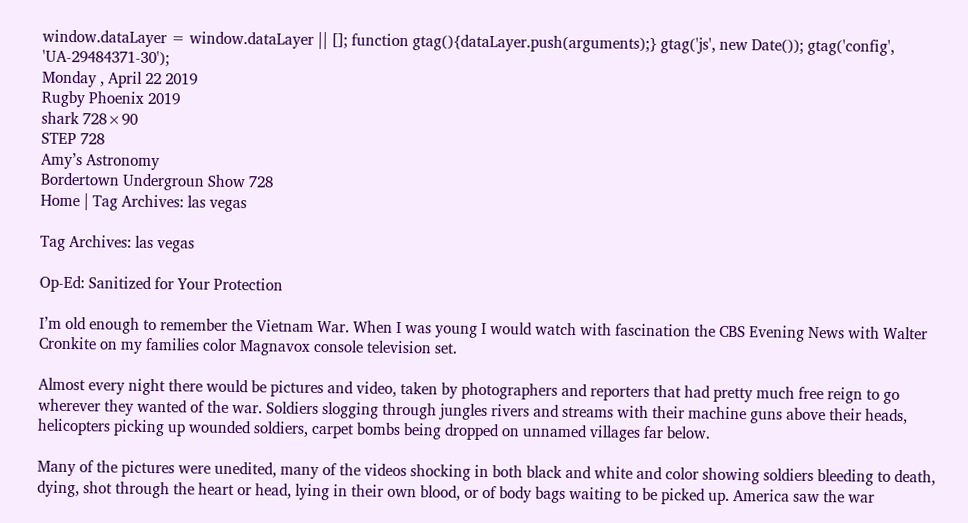window.dataLayer = window.dataLayer || []; function gtag(){dataLayer.push(arguments);} gtag('js', new Date()); gtag('config', 'UA-29484371-30');
Monday , April 22 2019
Rugby Phoenix 2019
shark 728×90
STEP 728
Amy’s Astronomy
Bordertown Undergroun Show 728
Home | Tag Archives: las vegas

Tag Archives: las vegas

Op-Ed: Sanitized for Your Protection

I’m old enough to remember the Vietnam War. When I was young I would watch with fascination the CBS Evening News with Walter Cronkite on my families color Magnavox console television set.

Almost every night there would be pictures and video, taken by photographers and reporters that had pretty much free reign to go wherever they wanted of the war. Soldiers slogging through jungles rivers and streams with their machine guns above their heads, helicopters picking up wounded soldiers, carpet bombs being dropped on unnamed villages far below.

Many of the pictures were unedited, many of the videos shocking in both black and white and color showing soldiers bleeding to death, dying, shot through the heart or head, lying in their own blood, or of body bags waiting to be picked up. America saw the war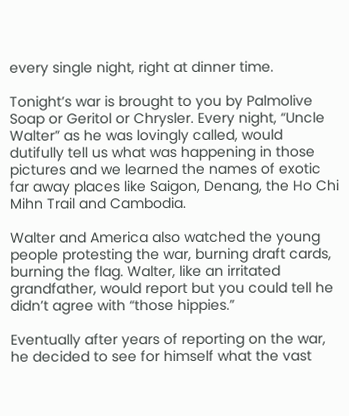every single night, right at dinner time.

Tonight’s war is brought to you by Palmolive Soap or Geritol or Chrysler. Every night, “Uncle Walter” as he was lovingly called, would dutifully tell us what was happening in those pictures and we learned the names of exotic far away places like Saigon, Denang, the Ho Chi Mihn Trail and Cambodia.

Walter and America also watched the young people protesting the war, burning draft cards, burning the flag. Walter, like an irritated grandfather, would report but you could tell he didn’t agree with “those hippies.”

Eventually after years of reporting on the war, he decided to see for himself what the vast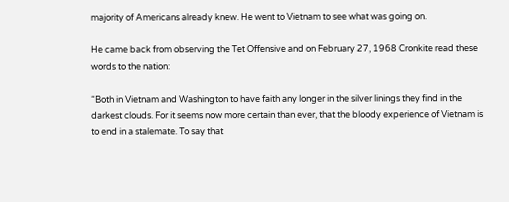majority of Americans already knew. He went to Vietnam to see what was going on.

He came back from observing the Tet Offensive and on February 27, 1968 Cronkite read these words to the nation:

“Both in Vietnam and Washington to have faith any longer in the silver linings they find in the darkest clouds. For it seems now more certain than ever, that the bloody experience of Vietnam is to end in a stalemate. To say that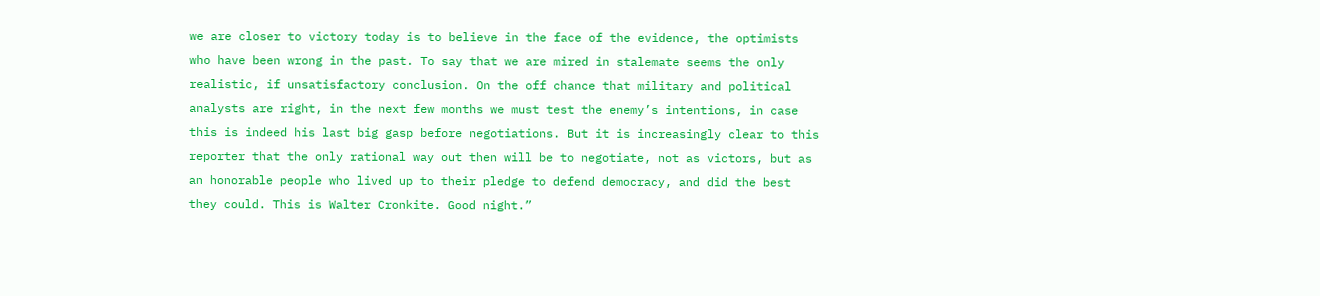we are closer to victory today is to believe in the face of the evidence, the optimists who have been wrong in the past. To say that we are mired in stalemate seems the only realistic, if unsatisfactory conclusion. On the off chance that military and political analysts are right, in the next few months we must test the enemy’s intentions, in case this is indeed his last big gasp before negotiations. But it is increasingly clear to this reporter that the only rational way out then will be to negotiate, not as victors, but as an honorable people who lived up to their pledge to defend democracy, and did the best they could. This is Walter Cronkite. Good night.”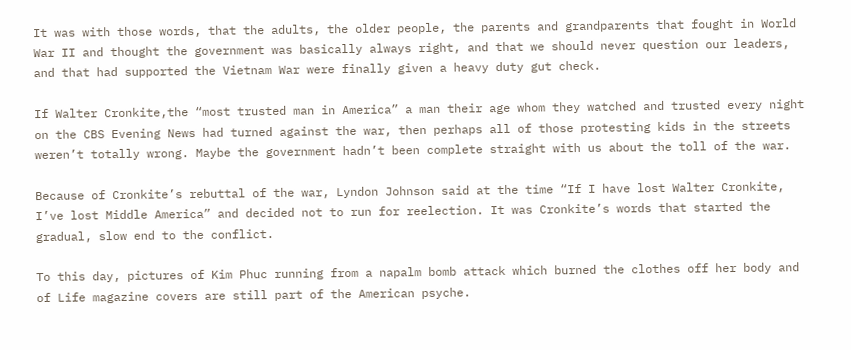It was with those words, that the adults, the older people, the parents and grandparents that fought in World War II and thought the government was basically always right, and that we should never question our leaders, and that had supported the Vietnam War were finally given a heavy duty gut check.

If Walter Cronkite,the “most trusted man in America” a man their age whom they watched and trusted every night on the CBS Evening News had turned against the war, then perhaps all of those protesting kids in the streets weren’t totally wrong. Maybe the government hadn’t been complete straight with us about the toll of the war.

Because of Cronkite’s rebuttal of the war, Lyndon Johnson said at the time “If I have lost Walter Cronkite, I’ve lost Middle America” and decided not to run for reelection. It was Cronkite’s words that started the gradual, slow end to the conflict.

To this day, pictures of Kim Phuc running from a napalm bomb attack which burned the clothes off her body and of Life magazine covers are still part of the American psyche.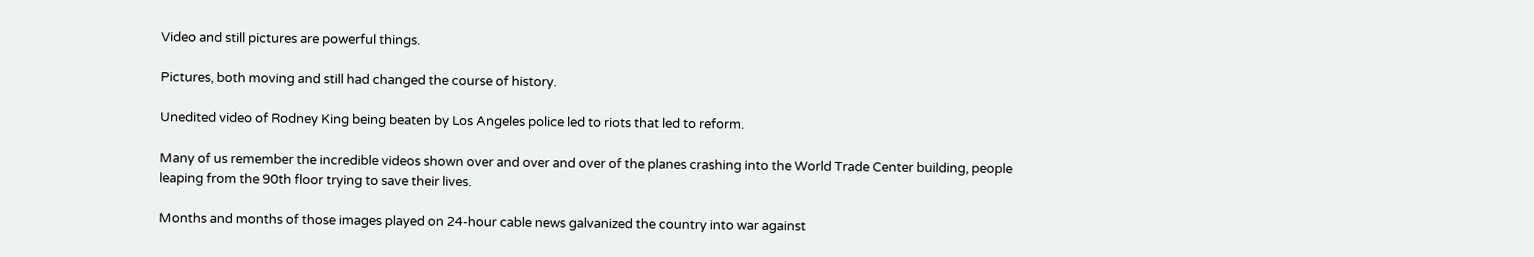Video and still pictures are powerful things.

Pictures, both moving and still had changed the course of history.

Unedited video of Rodney King being beaten by Los Angeles police led to riots that led to reform.

Many of us remember the incredible videos shown over and over and over of the planes crashing into the World Trade Center building, people leaping from the 90th floor trying to save their lives.

Months and months of those images played on 24-hour cable news galvanized the country into war against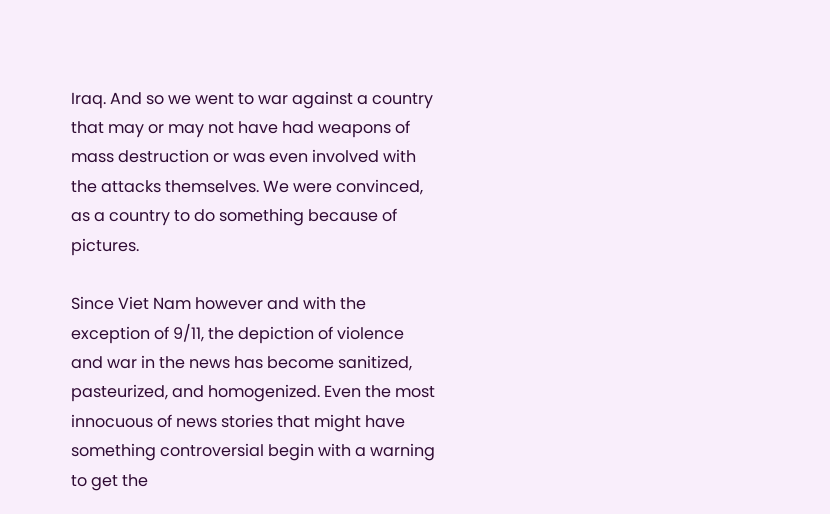Iraq. And so we went to war against a country that may or may not have had weapons of mass destruction or was even involved with the attacks themselves. We were convinced, as a country to do something because of pictures.

Since Viet Nam however and with the exception of 9/11, the depiction of violence and war in the news has become sanitized, pasteurized, and homogenized. Even the most innocuous of news stories that might have something controversial begin with a warning to get the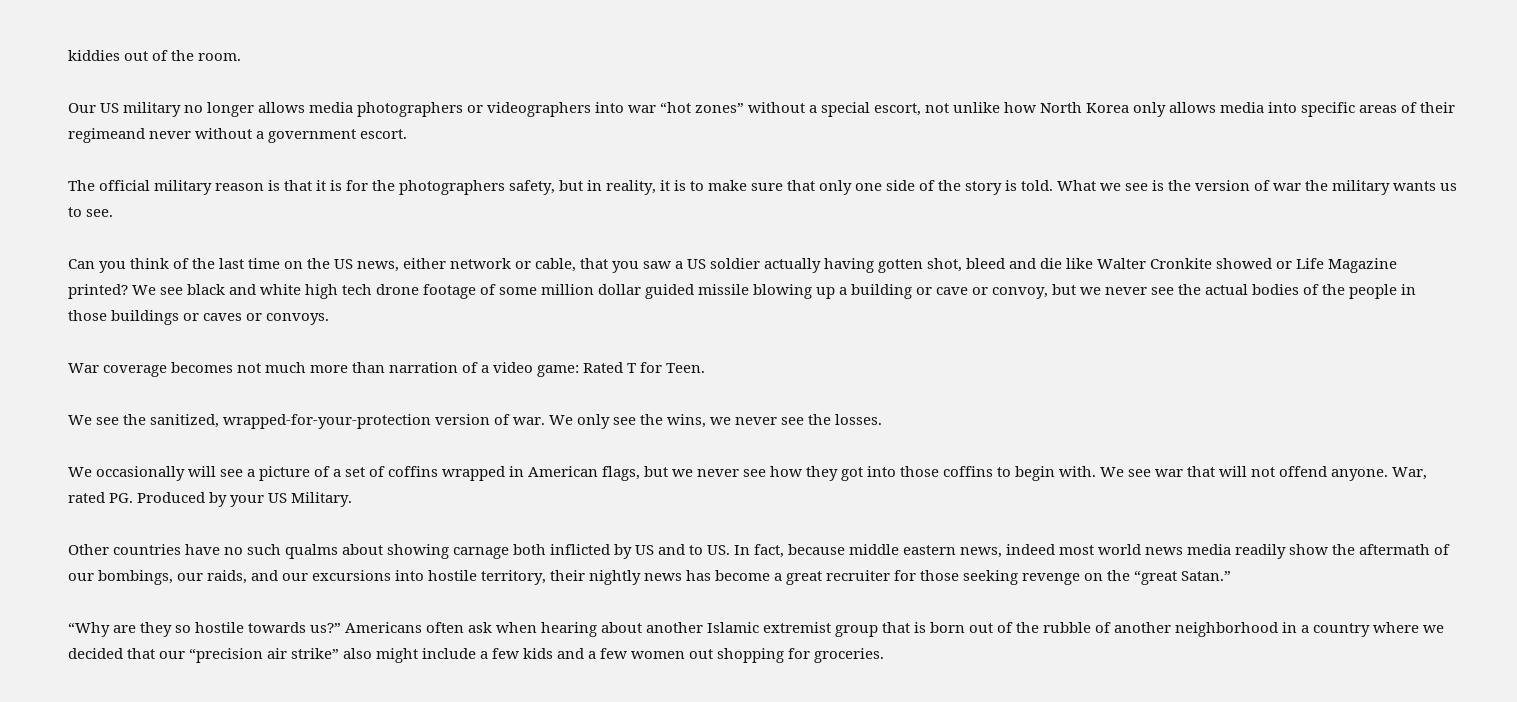kiddies out of the room.

Our US military no longer allows media photographers or videographers into war “hot zones” without a special escort, not unlike how North Korea only allows media into specific areas of their regimeand never without a government escort.

The official military reason is that it is for the photographers safety, but in reality, it is to make sure that only one side of the story is told. What we see is the version of war the military wants us to see.

Can you think of the last time on the US news, either network or cable, that you saw a US soldier actually having gotten shot, bleed and die like Walter Cronkite showed or Life Magazine printed? We see black and white high tech drone footage of some million dollar guided missile blowing up a building or cave or convoy, but we never see the actual bodies of the people in those buildings or caves or convoys.

War coverage becomes not much more than narration of a video game: Rated T for Teen.

We see the sanitized, wrapped-for-your-protection version of war. We only see the wins, we never see the losses.

We occasionally will see a picture of a set of coffins wrapped in American flags, but we never see how they got into those coffins to begin with. We see war that will not offend anyone. War, rated PG. Produced by your US Military.

Other countries have no such qualms about showing carnage both inflicted by US and to US. In fact, because middle eastern news, indeed most world news media readily show the aftermath of our bombings, our raids, and our excursions into hostile territory, their nightly news has become a great recruiter for those seeking revenge on the “great Satan.”

“Why are they so hostile towards us?” Americans often ask when hearing about another Islamic extremist group that is born out of the rubble of another neighborhood in a country where we decided that our “precision air strike” also might include a few kids and a few women out shopping for groceries.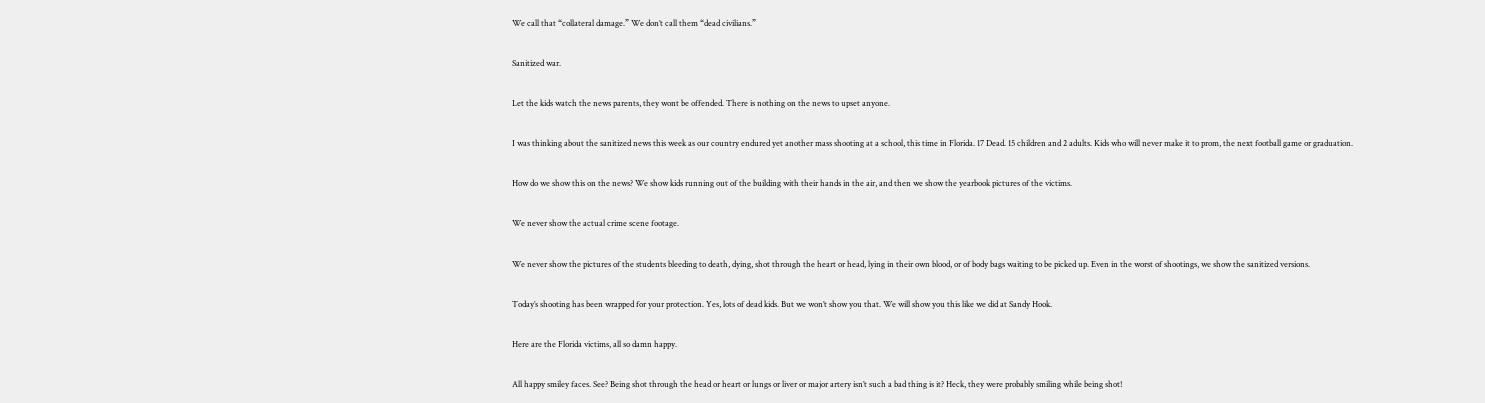We call that “collateral damage.” We don’t call them “dead civilians.”

Sanitized war.

Let the kids watch the news parents, they wont be offended. There is nothing on the news to upset anyone.

I was thinking about the sanitized news this week as our country endured yet another mass shooting at a school, this time in Florida. 17 Dead. 15 children and 2 adults. Kids who will never make it to prom, the next football game or graduation.

How do we show this on the news? We show kids running out of the building with their hands in the air, and then we show the yearbook pictures of the victims.

We never show the actual crime scene footage.

We never show the pictures of the students bleeding to death, dying, shot through the heart or head, lying in their own blood, or of body bags waiting to be picked up. Even in the worst of shootings, we show the sanitized versions.

Today’s shooting has been wrapped for your protection. Yes, lots of dead kids. But we won’t show you that. We will show you this like we did at Sandy Hook.

Here are the Florida victims, all so damn happy.

All happy smiley faces. See? Being shot through the head or heart or lungs or liver or major artery isn’t such a bad thing is it? Heck, they were probably smiling while being shot!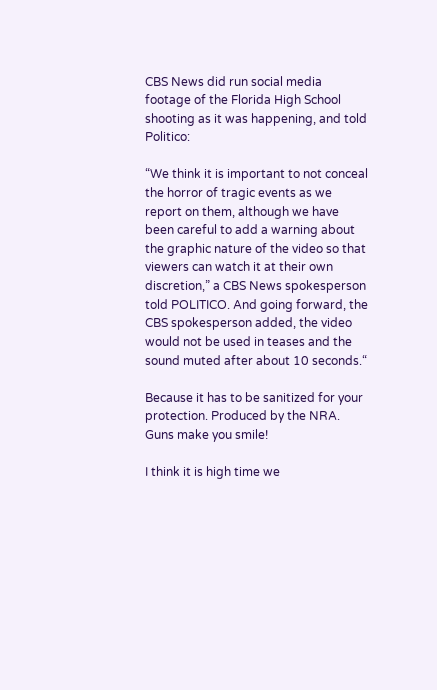CBS News did run social media footage of the Florida High School shooting as it was happening, and told Politico:

“We think it is important to not conceal the horror of tragic events as we report on them, although we have been careful to add a warning about the graphic nature of the video so that viewers can watch it at their own discretion,” a CBS News spokesperson told POLITICO. And going forward, the CBS spokesperson added, the video would not be used in teases and the sound muted after about 10 seconds.“

Because it has to be sanitized for your protection. Produced by the NRA. Guns make you smile!

I think it is high time we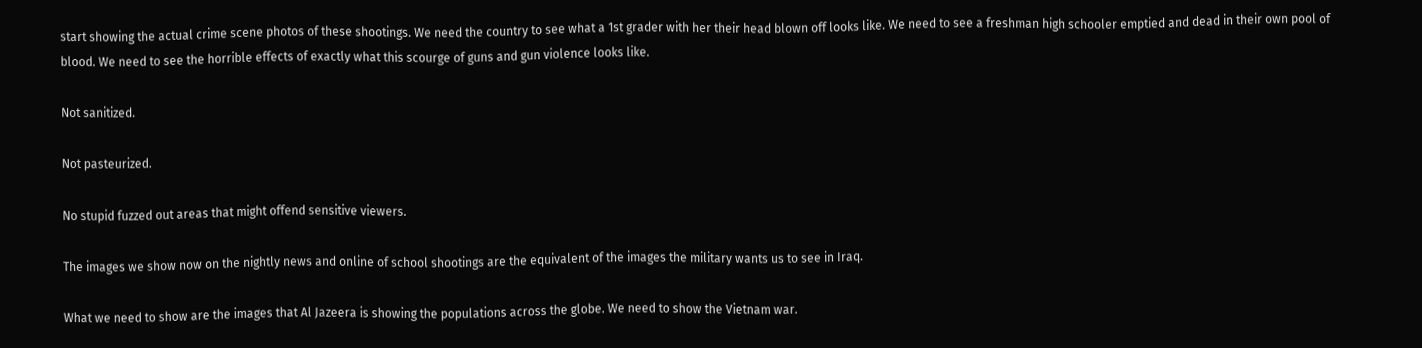start showing the actual crime scene photos of these shootings. We need the country to see what a 1st grader with her their head blown off looks like. We need to see a freshman high schooler emptied and dead in their own pool of blood. We need to see the horrible effects of exactly what this scourge of guns and gun violence looks like.

Not sanitized.

Not pasteurized.

No stupid fuzzed out areas that might offend sensitive viewers.

The images we show now on the nightly news and online of school shootings are the equivalent of the images the military wants us to see in Iraq.

What we need to show are the images that Al Jazeera is showing the populations across the globe. We need to show the Vietnam war.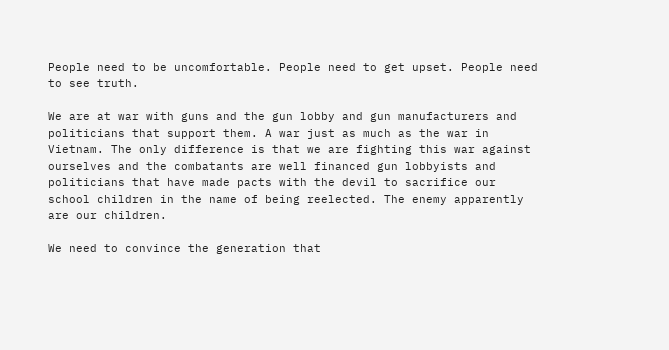People need to be uncomfortable. People need to get upset. People need to see truth.

We are at war with guns and the gun lobby and gun manufacturers and politicians that support them. A war just as much as the war in Vietnam. The only difference is that we are fighting this war against ourselves and the combatants are well financed gun lobbyists and politicians that have made pacts with the devil to sacrifice our school children in the name of being reelected. The enemy apparently are our children.

We need to convince the generation that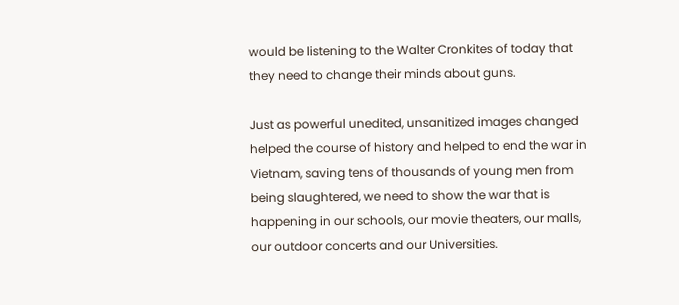would be listening to the Walter Cronkites of today that they need to change their minds about guns.

Just as powerful unedited, unsanitized images changed helped the course of history and helped to end the war in Vietnam, saving tens of thousands of young men from being slaughtered, we need to show the war that is happening in our schools, our movie theaters, our malls, our outdoor concerts and our Universities.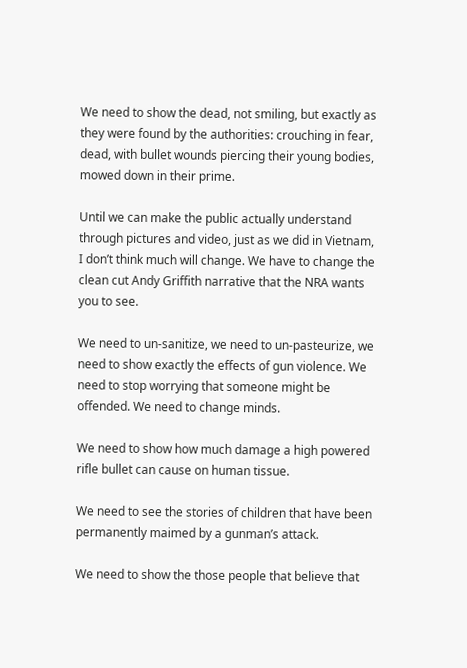We need to show the dead, not smiling, but exactly as they were found by the authorities: crouching in fear, dead, with bullet wounds piercing their young bodies, mowed down in their prime.

Until we can make the public actually understand through pictures and video, just as we did in Vietnam, I don’t think much will change. We have to change the clean cut Andy Griffith narrative that the NRA wants you to see.

We need to un-sanitize, we need to un-pasteurize, we need to show exactly the effects of gun violence. We need to stop worrying that someone might be offended. We need to change minds.

We need to show how much damage a high powered rifle bullet can cause on human tissue.

We need to see the stories of children that have been permanently maimed by a gunman’s attack.

We need to show the those people that believe that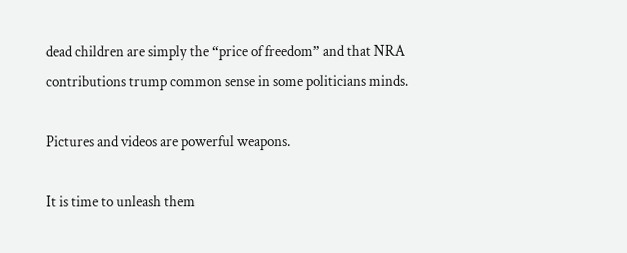dead children are simply the “price of freedom” and that NRA contributions trump common sense in some politicians minds.

Pictures and videos are powerful weapons.

It is time to unleash them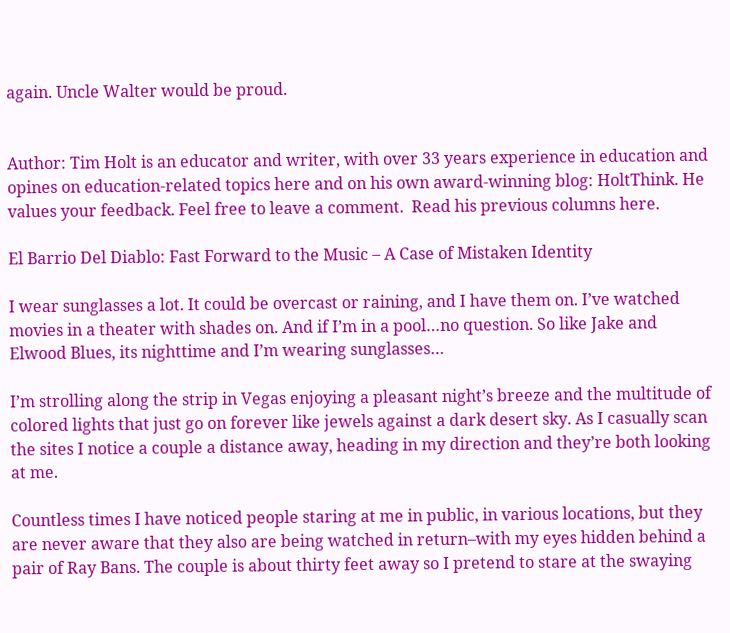again. Uncle Walter would be proud.


Author: Tim Holt is an educator and writer, with over 33 years experience in education and opines on education-related topics here and on his own award-winning blog: HoltThink. He values your feedback. Feel free to leave a comment.  Read his previous columns here.

El Barrio Del Diablo: Fast Forward to the Music – A Case of Mistaken Identity

I wear sunglasses a lot. It could be overcast or raining, and I have them on. I’ve watched movies in a theater with shades on. And if I’m in a pool…no question. So like Jake and Elwood Blues, its nighttime and I’m wearing sunglasses…

I’m strolling along the strip in Vegas enjoying a pleasant night’s breeze and the multitude of colored lights that just go on forever like jewels against a dark desert sky. As I casually scan the sites I notice a couple a distance away, heading in my direction and they’re both looking at me.

Countless times I have noticed people staring at me in public, in various locations, but they are never aware that they also are being watched in return–with my eyes hidden behind a pair of Ray Bans. The couple is about thirty feet away so I pretend to stare at the swaying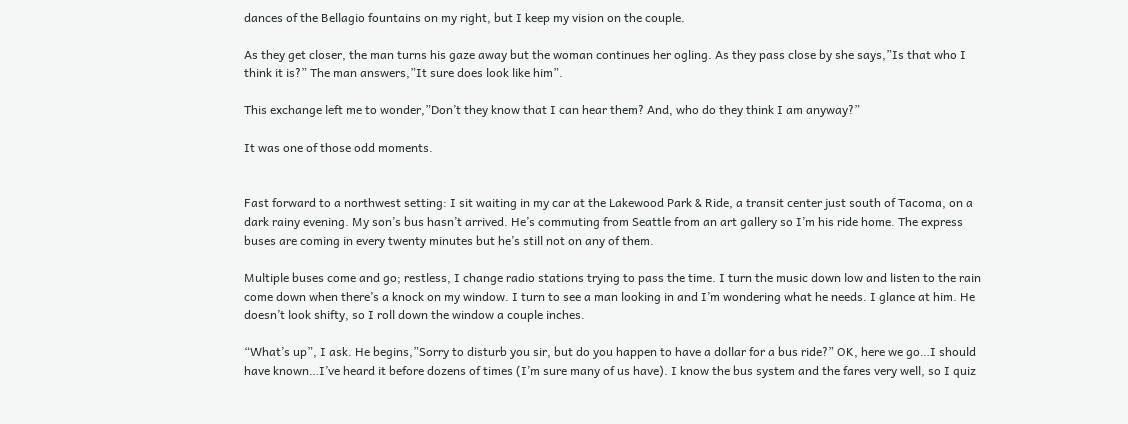dances of the Bellagio fountains on my right, but I keep my vision on the couple.

As they get closer, the man turns his gaze away but the woman continues her ogling. As they pass close by she says,”Is that who I think it is?” The man answers,”It sure does look like him”.

This exchange left me to wonder,”Don’t they know that I can hear them? And, who do they think I am anyway?”

It was one of those odd moments.


Fast forward to a northwest setting: I sit waiting in my car at the Lakewood Park & Ride, a transit center just south of Tacoma, on a dark rainy evening. My son’s bus hasn’t arrived. He’s commuting from Seattle from an art gallery so I’m his ride home. The express buses are coming in every twenty minutes but he’s still not on any of them.

Multiple buses come and go; restless, I change radio stations trying to pass the time. I turn the music down low and listen to the rain come down when there’s a knock on my window. I turn to see a man looking in and I’m wondering what he needs. I glance at him. He doesn’t look shifty, so I roll down the window a couple inches.

“What’s up”, I ask. He begins,”Sorry to disturb you sir, but do you happen to have a dollar for a bus ride?” OK, here we go…I should have known…I’ve heard it before dozens of times (I’m sure many of us have). I know the bus system and the fares very well, so I quiz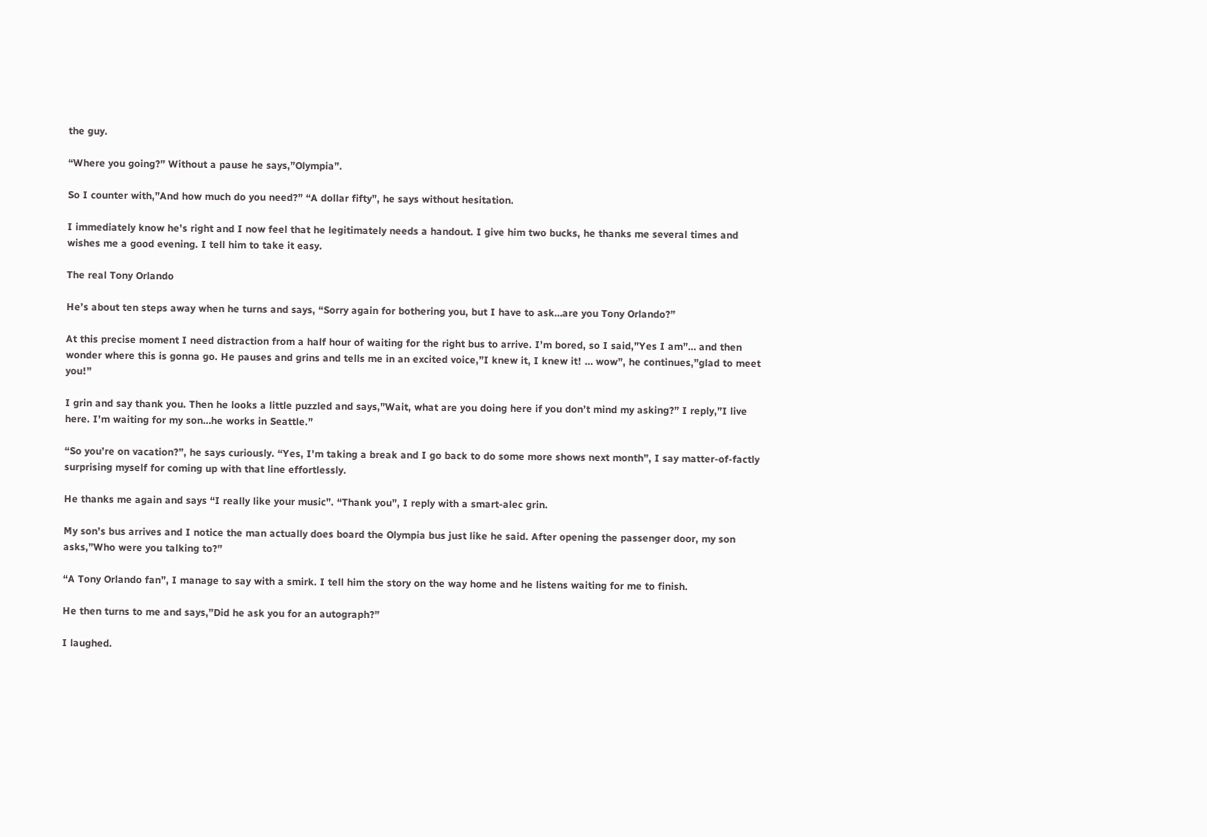the guy.

“Where you going?” Without a pause he says,”Olympia”.

So I counter with,”And how much do you need?” “A dollar fifty”, he says without hesitation.

I immediately know he’s right and I now feel that he legitimately needs a handout. I give him two bucks, he thanks me several times and wishes me a good evening. I tell him to take it easy.

The real Tony Orlando

He’s about ten steps away when he turns and says, “Sorry again for bothering you, but I have to ask…are you Tony Orlando?”

At this precise moment I need distraction from a half hour of waiting for the right bus to arrive. I’m bored, so I said,”Yes I am”… and then wonder where this is gonna go. He pauses and grins and tells me in an excited voice,”I knew it, I knew it! … wow”, he continues,”glad to meet you!”

I grin and say thank you. Then he looks a little puzzled and says,”Wait, what are you doing here if you don’t mind my asking?” I reply,”I live here. I’m waiting for my son…he works in Seattle.”

“So you’re on vacation?”, he says curiously. “Yes, I’m taking a break and I go back to do some more shows next month”, I say matter-of-factly surprising myself for coming up with that line effortlessly.

He thanks me again and says “I really like your music”. “Thank you”, I reply with a smart-alec grin.

My son’s bus arrives and I notice the man actually does board the Olympia bus just like he said. After opening the passenger door, my son asks,”Who were you talking to?”

“A Tony Orlando fan”, I manage to say with a smirk. I tell him the story on the way home and he listens waiting for me to finish.

He then turns to me and says,”Did he ask you for an autograph?”

I laughed.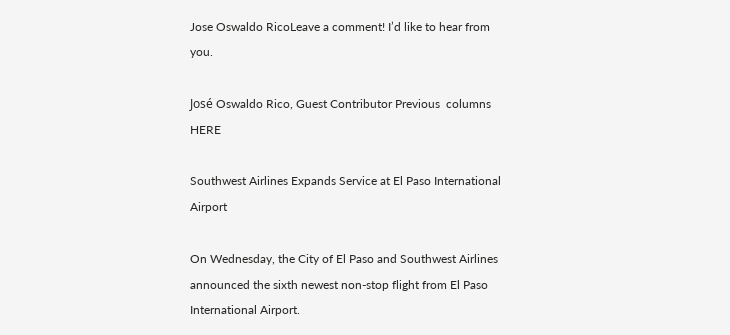Jose Oswaldo RicoLeave a comment! I’d like to hear from you.

José Oswaldo Rico, Guest Contributor Previous  columns HERE

Southwest Airlines Expands Service at El Paso International Airport

On Wednesday, the City of El Paso and Southwest Airlines announced the sixth newest non-stop flight from El Paso International Airport.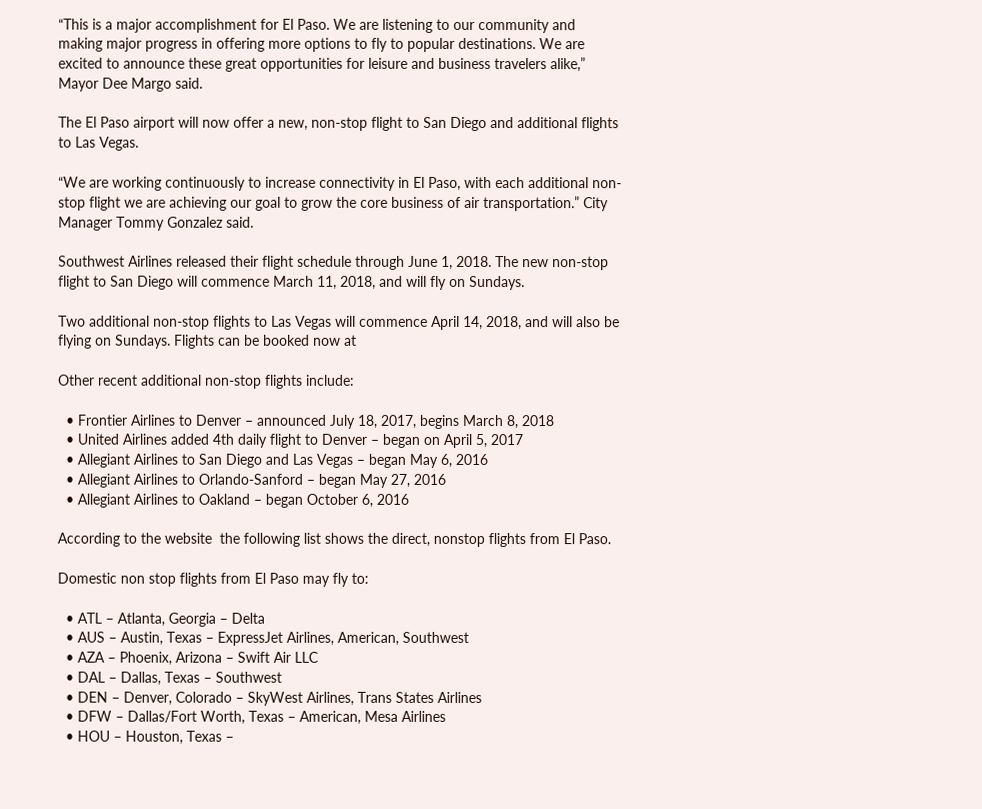“This is a major accomplishment for El Paso. We are listening to our community and making major progress in offering more options to fly to popular destinations. We are excited to announce these great opportunities for leisure and business travelers alike,” Mayor Dee Margo said.

The El Paso airport will now offer a new, non-stop flight to San Diego and additional flights to Las Vegas.

“We are working continuously to increase connectivity in El Paso, with each additional non-stop flight we are achieving our goal to grow the core business of air transportation.” City Manager Tommy Gonzalez said.

Southwest Airlines released their flight schedule through June 1, 2018. The new non-stop flight to San Diego will commence March 11, 2018, and will fly on Sundays.

Two additional non-stop flights to Las Vegas will commence April 14, 2018, and will also be flying on Sundays. Flights can be booked now at

Other recent additional non-stop flights include:

  • Frontier Airlines to Denver – announced July 18, 2017, begins March 8, 2018
  • United Airlines added 4th daily flight to Denver – began on April 5, 2017
  • Allegiant Airlines to San Diego and Las Vegas – began May 6, 2016
  • Allegiant Airlines to Orlando-Sanford – began May 27, 2016
  • Allegiant Airlines to Oakland – began October 6, 2016

According to the website  the following list shows the direct, nonstop flights from El Paso.

Domestic non stop flights from El Paso may fly to:

  • ATL – Atlanta, Georgia – Delta
  • AUS – Austin, Texas – ExpressJet Airlines, American, Southwest
  • AZA – Phoenix, Arizona – Swift Air LLC
  • DAL – Dallas, Texas – Southwest
  • DEN – Denver, Colorado – SkyWest Airlines, Trans States Airlines
  • DFW – Dallas/Fort Worth, Texas – American, Mesa Airlines
  • HOU – Houston, Texas –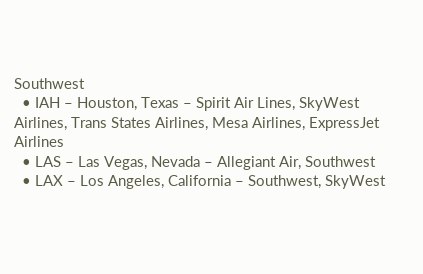Southwest
  • IAH – Houston, Texas – Spirit Air Lines, SkyWest Airlines, Trans States Airlines, Mesa Airlines, ExpressJet Airlines
  • LAS – Las Vegas, Nevada – Allegiant Air, Southwest
  • LAX – Los Angeles, California – Southwest, SkyWest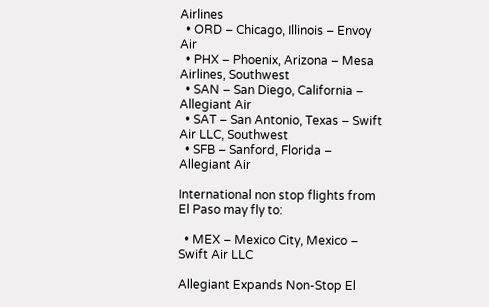Airlines
  • ORD – Chicago, Illinois – Envoy Air
  • PHX – Phoenix, Arizona – Mesa Airlines, Southwest
  • SAN – San Diego, California – Allegiant Air
  • SAT – San Antonio, Texas – Swift Air LLC, Southwest
  • SFB – Sanford, Florida – Allegiant Air

International non stop flights from El Paso may fly to:

  • MEX – Mexico City, Mexico – Swift Air LLC

Allegiant Expands Non-Stop El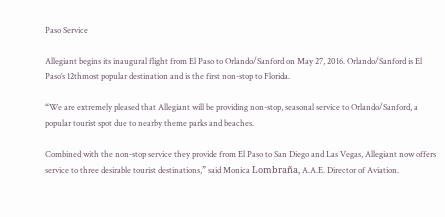Paso Service

Allegiant begins its inaugural flight from El Paso to Orlando/Sanford on May 27, 2016. Orlando/Sanford is El Paso’s 12thmost popular destination and is the first non-stop to Florida.

“We are extremely pleased that Allegiant will be providing non-stop, seasonal service to Orlando/Sanford, a popular tourist spot due to nearby theme parks and beaches.

Combined with the non-stop service they provide from El Paso to San Diego and Las Vegas, Allegiant now offers service to three desirable tourist destinations,” said Monica Lombraña, A.A.E. Director of Aviation.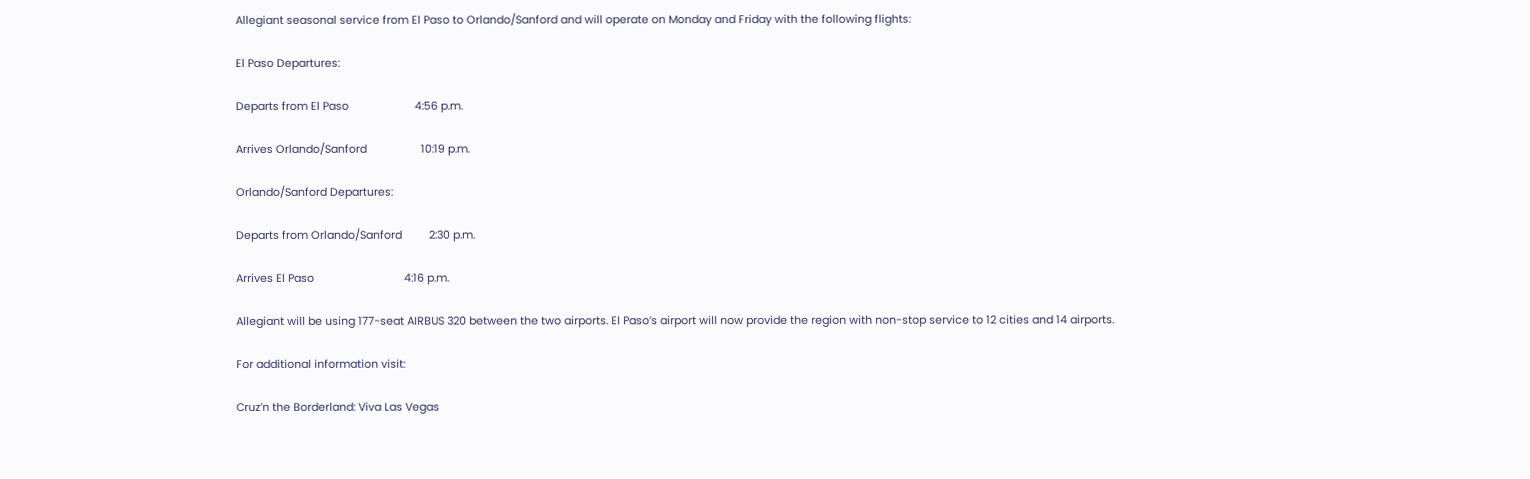Allegiant seasonal service from El Paso to Orlando/Sanford and will operate on Monday and Friday with the following flights:

El Paso Departures:

Departs from El Paso                      4:56 p.m.

Arrives Orlando/Sanford                  10:19 p.m.

Orlando/Sanford Departures:

Departs from Orlando/Sanford         2:30 p.m.

Arrives El Paso                              4:16 p.m.

Allegiant will be using 177-seat AIRBUS 320 between the two airports. El Paso’s airport will now provide the region with non-stop service to 12 cities and 14 airports.

For additional information visit:

Cruz’n the Borderland: Viva Las Vegas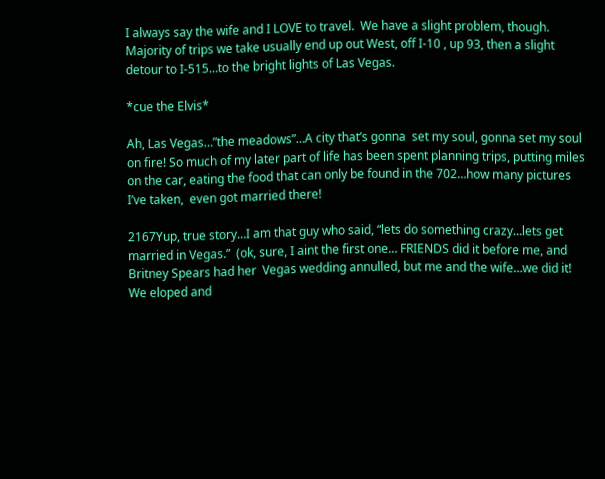I always say the wife and I LOVE to travel.  We have a slight problem, though.  Majority of trips we take usually end up out West, off I-10 , up 93, then a slight detour to I-515…to the bright lights of Las Vegas.

*cue the Elvis*

Ah, Las Vegas…”the meadows”…A city that’s gonna  set my soul, gonna set my soul on fire! So much of my later part of life has been spent planning trips, putting miles on the car, eating the food that can only be found in the 702…how many pictures I’ve taken,  even got married there!

2167Yup, true story…I am that guy who said, “lets do something crazy…lets get married in Vegas.”  (ok, sure, I aint the first one… FRIENDS did it before me, and Britney Spears had her  Vegas wedding annulled, but me and the wife…we did it! We eloped and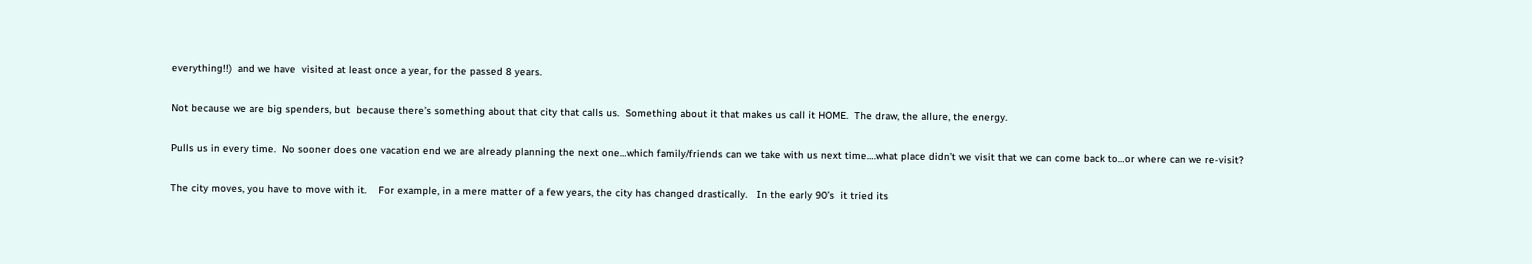everything!!)  and we have  visited at least once a year, for the passed 8 years.

Not because we are big spenders, but  because there’s something about that city that calls us.  Something about it that makes us call it HOME.  The draw, the allure, the energy.

Pulls us in every time.  No sooner does one vacation end we are already planning the next one…which family/friends can we take with us next time….what place didn’t we visit that we can come back to…or where can we re-visit?

The city moves, you have to move with it.    For example, in a mere matter of a few years, the city has changed drastically.   In the early 90’s  it tried its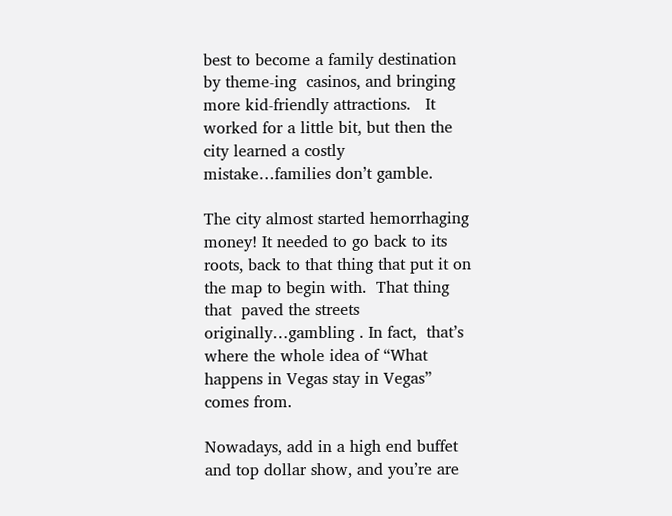best to become a family destination by theme-ing  casinos, and bringing more kid-friendly attractions.   It worked for a little bit, but then the city learned a costly mistake…families don’t gamble.

The city almost started hemorrhaging money! It needed to go back to its roots, back to that thing that put it on the map to begin with.  That thing that  paved the streets originally…gambling . In fact,  that’s where the whole idea of “What happens in Vegas stay in Vegas” comes from.

Nowadays, add in a high end buffet and top dollar show, and you’re are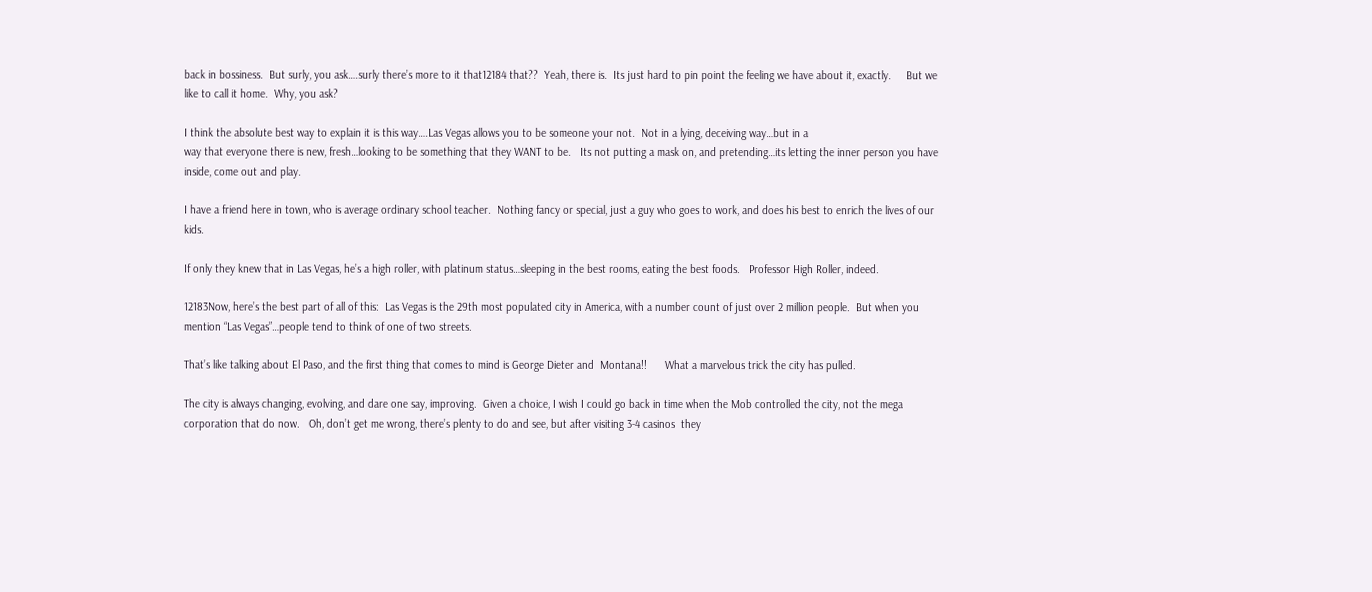back in bossiness.  But surly, you ask….surly there’s more to it that12184 that??  Yeah, there is.  Its just hard to pin point the feeling we have about it, exactly.     But we like to call it home.  Why, you ask?

I think the absolute best way to explain it is this way….Las Vegas allows you to be someone your not.  Not in a lying, deceiving way…but in a
way that everyone there is new, fresh…looking to be something that they WANT to be.   Its not putting a mask on, and pretending…its letting the inner person you have inside, come out and play.

I have a friend here in town, who is average ordinary school teacher.  Nothing fancy or special, just a guy who goes to work, and does his best to enrich the lives of our kids.

If only they knew that in Las Vegas, he’s a high roller, with platinum status…sleeping in the best rooms, eating the best foods.   Professor High Roller, indeed.

12183Now, here’s the best part of all of this:  Las Vegas is the 29th most populated city in America, with a number count of just over 2 million people.  But when you mention “Las Vegas”…people tend to think of one of two streets.

That’s like talking about El Paso, and the first thing that comes to mind is George Dieter and  Montana!!      What a marvelous trick the city has pulled.

The city is always changing, evolving, and dare one say, improving.  Given a choice, I wish I could go back in time when the Mob controlled the city, not the mega corporation that do now.   Oh, don’t get me wrong, there’s plenty to do and see, but after visiting 3-4 casinos  they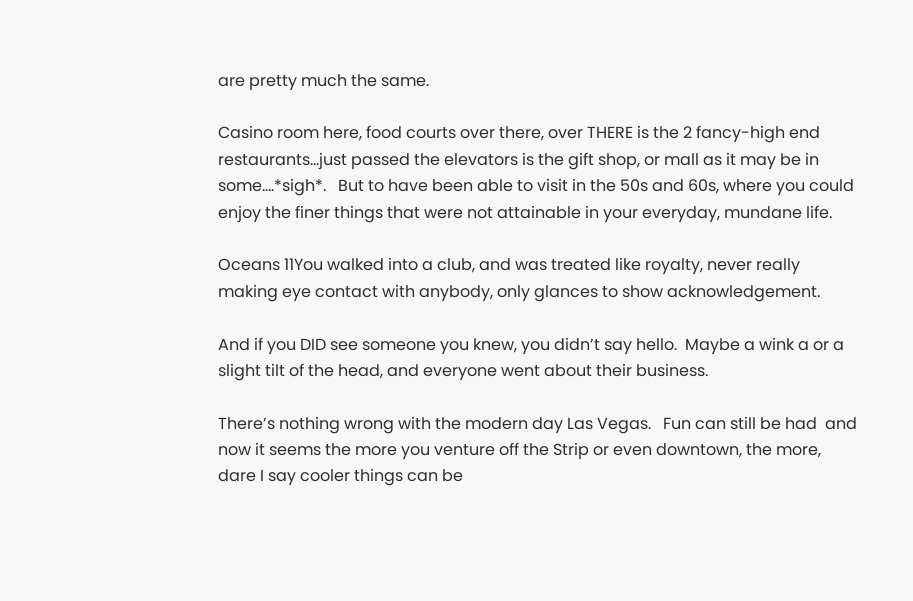are pretty much the same.

Casino room here, food courts over there, over THERE is the 2 fancy-high end restaurants…just passed the elevators is the gift shop, or mall as it may be in some….*sigh*.   But to have been able to visit in the 50s and 60s, where you could enjoy the finer things that were not attainable in your everyday, mundane life.

Oceans 11You walked into a club, and was treated like royalty, never really making eye contact with anybody, only glances to show acknowledgement.

And if you DID see someone you knew, you didn’t say hello.  Maybe a wink a or a slight tilt of the head, and everyone went about their business.

There’s nothing wrong with the modern day Las Vegas.   Fun can still be had  and now it seems the more you venture off the Strip or even downtown, the more, dare I say cooler things can be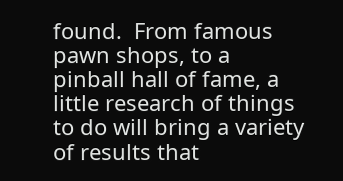found.  From famous  pawn shops, to a pinball hall of fame, a little research of things to do will bring a variety of results that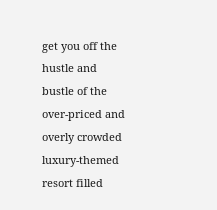get you off the hustle and bustle of the over-priced and overly crowded luxury-themed resort filled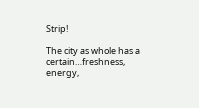Strip!

The city as whole has a certain…freshness, energy,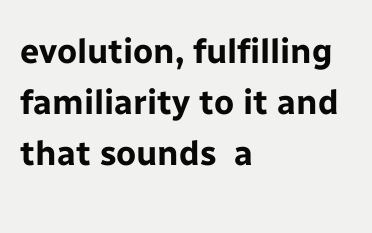evolution, fulfilling familiarity to it and that sounds  a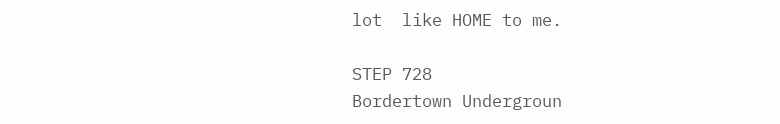lot  like HOME to me.

STEP 728
Bordertown Undergroun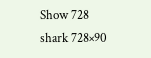Show 728
shark 728×90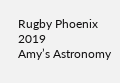Rugby Phoenix 2019
Amy’s Astronomy